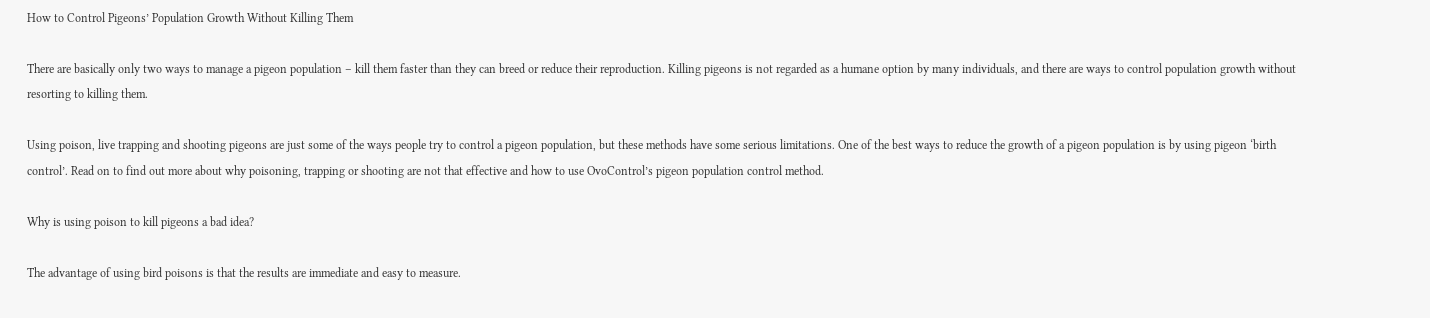How to Control Pigeons’ Population Growth Without Killing Them

There are basically only two ways to manage a pigeon population – kill them faster than they can breed or reduce their reproduction. Killing pigeons is not regarded as a humane option by many individuals, and there are ways to control population growth without resorting to killing them.

Using poison, live trapping and shooting pigeons are just some of the ways people try to control a pigeon population, but these methods have some serious limitations. One of the best ways to reduce the growth of a pigeon population is by using pigeon ‘birth control’. Read on to find out more about why poisoning, trapping or shooting are not that effective and how to use OvoControl’s pigeon population control method.

Why is using poison to kill pigeons a bad idea?

The advantage of using bird poisons is that the results are immediate and easy to measure.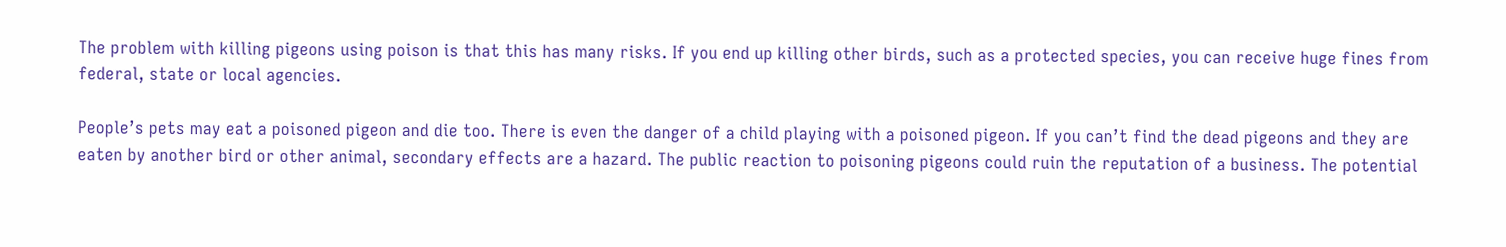The problem with killing pigeons using poison is that this has many risks. If you end up killing other birds, such as a protected species, you can receive huge fines from federal, state or local agencies.

People’s pets may eat a poisoned pigeon and die too. There is even the danger of a child playing with a poisoned pigeon. If you can’t find the dead pigeons and they are eaten by another bird or other animal, secondary effects are a hazard. The public reaction to poisoning pigeons could ruin the reputation of a business. The potential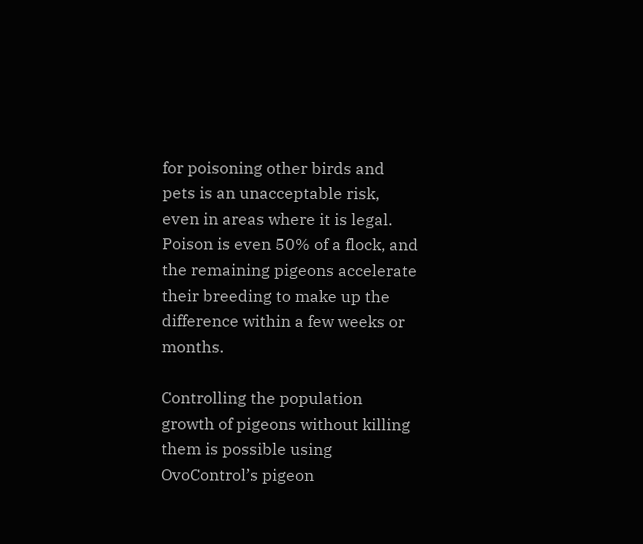for poisoning other birds and pets is an unacceptable risk, even in areas where it is legal. Poison is even 50% of a flock, and the remaining pigeons accelerate their breeding to make up the difference within a few weeks or months.

Controlling the population growth of pigeons without killing them is possible using OvoControl’s pigeon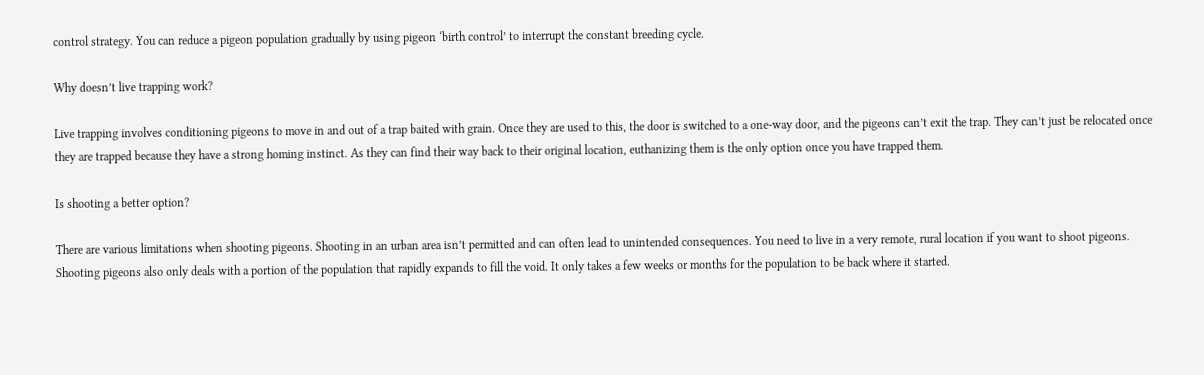control strategy. You can reduce a pigeon population gradually by using pigeon ‘birth control’ to interrupt the constant breeding cycle.

Why doesn’t live trapping work?

Live trapping involves conditioning pigeons to move in and out of a trap baited with grain. Once they are used to this, the door is switched to a one-way door, and the pigeons can’t exit the trap. They can’t just be relocated once they are trapped because they have a strong homing instinct. As they can find their way back to their original location, euthanizing them is the only option once you have trapped them.

Is shooting a better option?

There are various limitations when shooting pigeons. Shooting in an urban area isn’t permitted and can often lead to unintended consequences. You need to live in a very remote, rural location if you want to shoot pigeons. Shooting pigeons also only deals with a portion of the population that rapidly expands to fill the void. It only takes a few weeks or months for the population to be back where it started.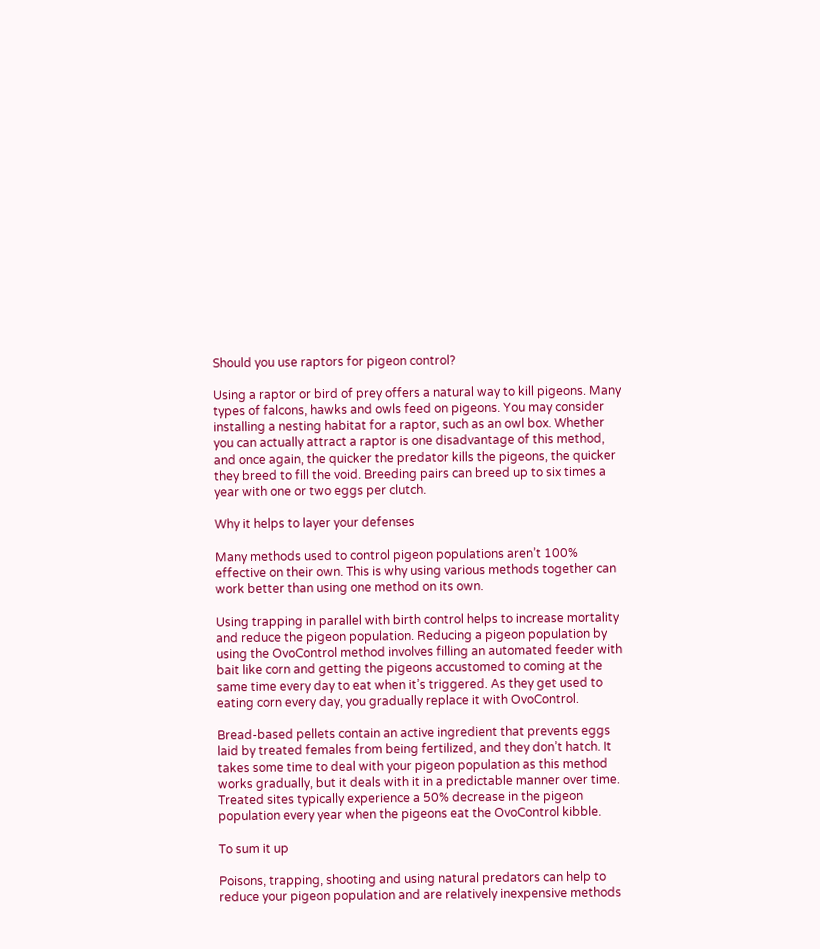Should you use raptors for pigeon control?

Using a raptor or bird of prey offers a natural way to kill pigeons. Many types of falcons, hawks and owls feed on pigeons. You may consider installing a nesting habitat for a raptor, such as an owl box. Whether you can actually attract a raptor is one disadvantage of this method, and once again, the quicker the predator kills the pigeons, the quicker they breed to fill the void. Breeding pairs can breed up to six times a year with one or two eggs per clutch.

Why it helps to layer your defenses

Many methods used to control pigeon populations aren’t 100% effective on their own. This is why using various methods together can work better than using one method on its own.

Using trapping in parallel with birth control helps to increase mortality and reduce the pigeon population. Reducing a pigeon population by using the OvoControl method involves filling an automated feeder with bait like corn and getting the pigeons accustomed to coming at the same time every day to eat when it’s triggered. As they get used to eating corn every day, you gradually replace it with OvoControl.

Bread-based pellets contain an active ingredient that prevents eggs laid by treated females from being fertilized, and they don’t hatch. It takes some time to deal with your pigeon population as this method works gradually, but it deals with it in a predictable manner over time. Treated sites typically experience a 50% decrease in the pigeon population every year when the pigeons eat the OvoControl kibble.

To sum it up

Poisons, trapping, shooting and using natural predators can help to reduce your pigeon population and are relatively inexpensive methods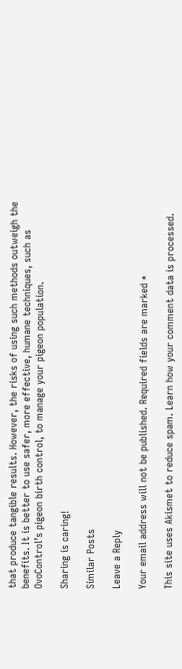that produce tangible results. However, the risks of using such methods outweigh the benefits. It is better to use safer, more effective, humane techniques, such as OvoControl’s pigeon birth control, to manage your pigeon population.

Sharing is caring!

Similar Posts

Leave a Reply

Your email address will not be published. Required fields are marked *

This site uses Akismet to reduce spam. Learn how your comment data is processed.